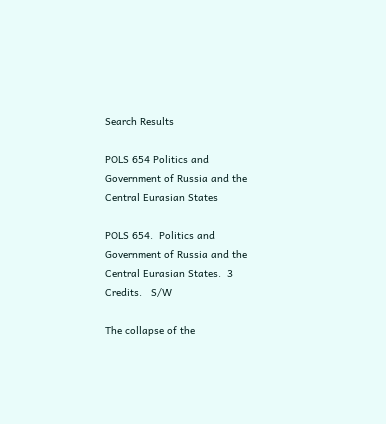Search Results

POLS 654 Politics and Government of Russia and the Central Eurasian States

POLS 654.  Politics and Government of Russia and the Central Eurasian States.  3 Credits.   S/W

The collapse of the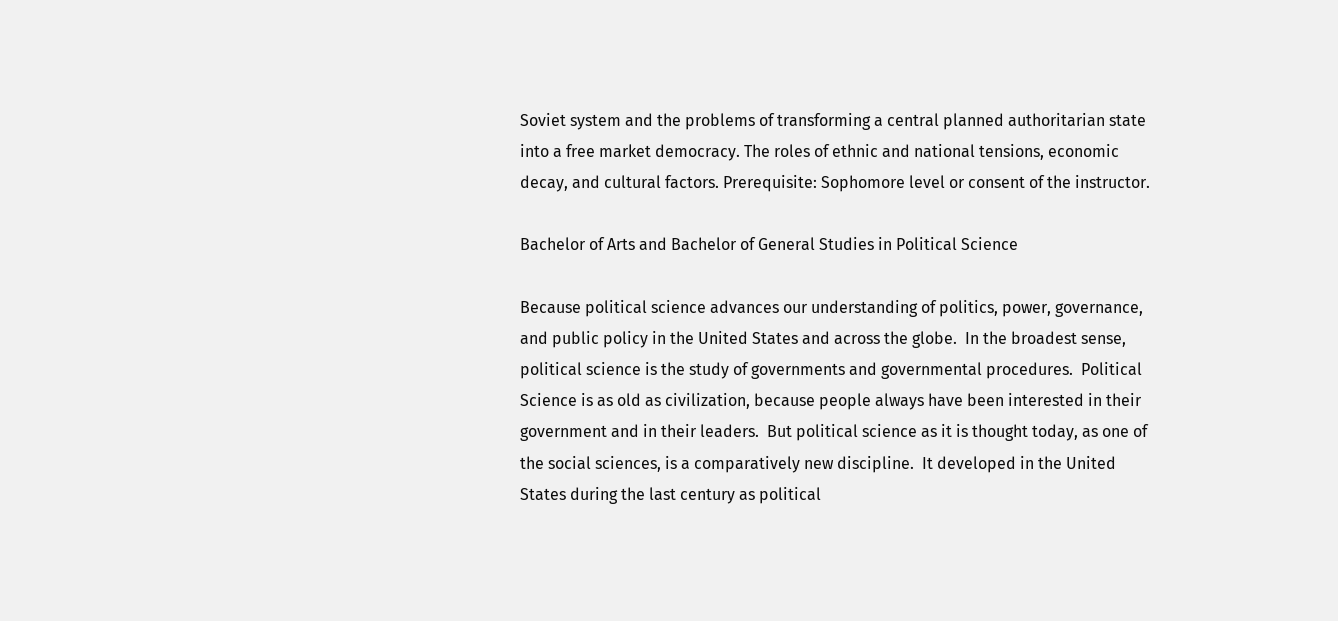Soviet system and the problems of transforming a central planned authoritarian state into a free market democracy. The roles of ethnic and national tensions, economic decay, and cultural factors. Prerequisite: Sophomore level or consent of the instructor.

Bachelor of Arts and Bachelor of General Studies in Political Science

Because political science advances our understanding of politics, power, governance, and public policy in the United States and across the globe.  In the broadest sense, political science is the study of governments and governmental procedures.  Political Science is as old as civilization, because people always have been interested in their government and in their leaders.  But political science as it is thought today, as one of the social sciences, is a comparatively new discipline.  It developed in the United States during the last century as political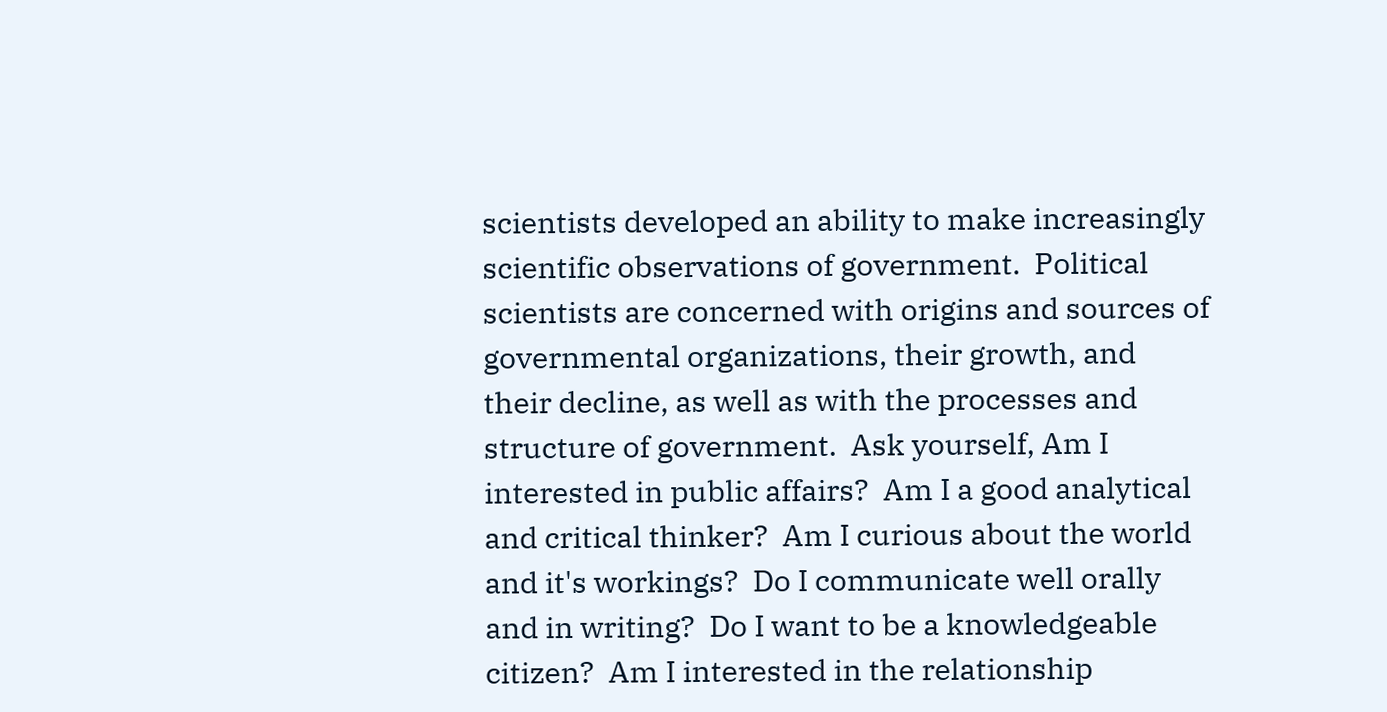scientists developed an ability to make increasingly scientific observations of government.  Political scientists are concerned with origins and sources of governmental organizations, their growth, and their decline, as well as with the processes and structure of government.  Ask yourself, Am I interested in public affairs?  Am I a good analytical and critical thinker?  Am I curious about the world and it's workings?  Do I communicate well orally and in writing?  Do I want to be a knowledgeable citizen?  Am I interested in the relationship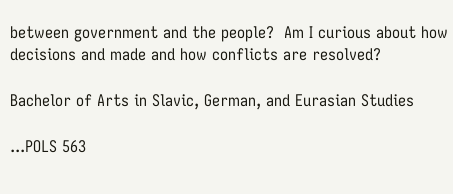between government and the people?  Am I curious about how decisions and made and how conflicts are resolved?

Bachelor of Arts in Slavic, German, and Eurasian Studies

...POLS 563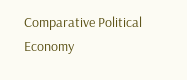Comparative Political Economy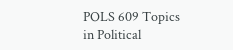POLS 609 Topics in Political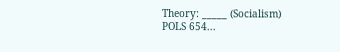Theory: _____ (Socialism) POLS 654...